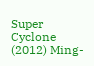Super Cyclone (2012) Ming-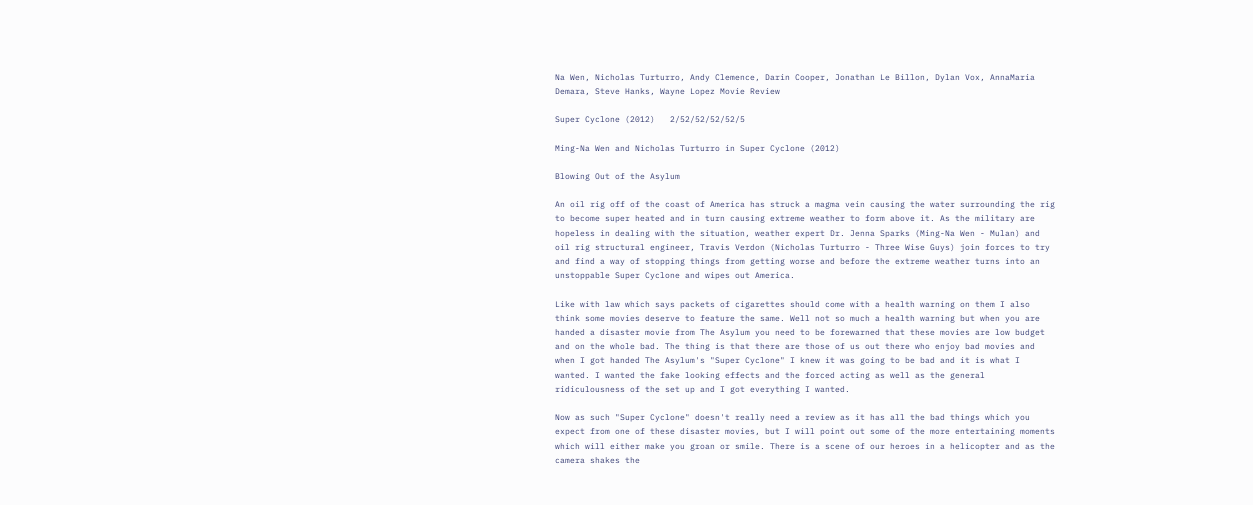Na Wen, Nicholas Turturro, Andy Clemence, Darin Cooper, Jonathan Le Billon, Dylan Vox, AnnaMaria Demara, Steve Hanks, Wayne Lopez Movie Review

Super Cyclone (2012)   2/52/52/52/52/5

Ming-Na Wen and Nicholas Turturro in Super Cyclone (2012)

Blowing Out of the Asylum

An oil rig off of the coast of America has struck a magma vein causing the water surrounding the rig to become super heated and in turn causing extreme weather to form above it. As the military are hopeless in dealing with the situation, weather expert Dr. Jenna Sparks (Ming-Na Wen - Mulan) and oil rig structural engineer, Travis Verdon (Nicholas Turturro - Three Wise Guys) join forces to try and find a way of stopping things from getting worse and before the extreme weather turns into an unstoppable Super Cyclone and wipes out America.

Like with law which says packets of cigarettes should come with a health warning on them I also think some movies deserve to feature the same. Well not so much a health warning but when you are handed a disaster movie from The Asylum you need to be forewarned that these movies are low budget and on the whole bad. The thing is that there are those of us out there who enjoy bad movies and when I got handed The Asylum's "Super Cyclone" I knew it was going to be bad and it is what I wanted. I wanted the fake looking effects and the forced acting as well as the general ridiculousness of the set up and I got everything I wanted.

Now as such "Super Cyclone" doesn't really need a review as it has all the bad things which you expect from one of these disaster movies, but I will point out some of the more entertaining moments which will either make you groan or smile. There is a scene of our heroes in a helicopter and as the camera shakes the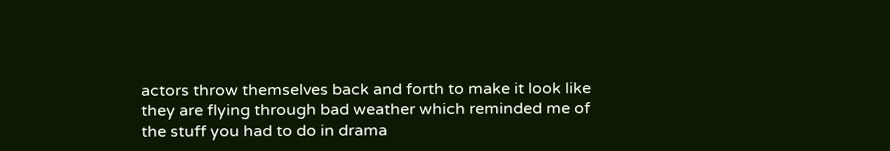actors throw themselves back and forth to make it look like they are flying through bad weather which reminded me of the stuff you had to do in drama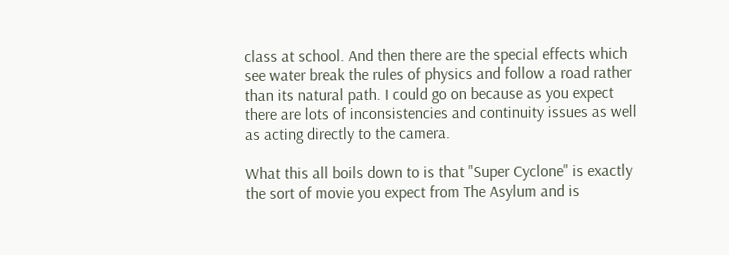class at school. And then there are the special effects which see water break the rules of physics and follow a road rather than its natural path. I could go on because as you expect there are lots of inconsistencies and continuity issues as well as acting directly to the camera.

What this all boils down to is that "Super Cyclone" is exactly the sort of movie you expect from The Asylum and is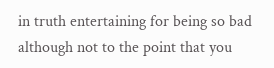in truth entertaining for being so bad although not to the point that you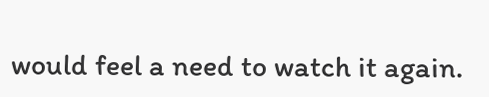would feel a need to watch it again.